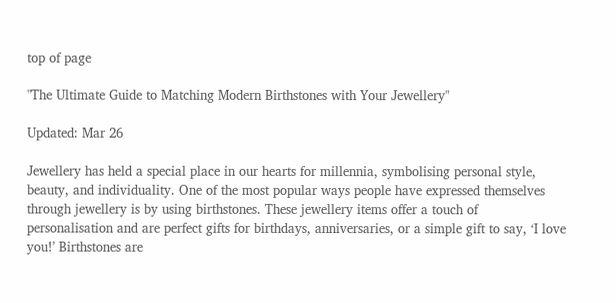top of page

"The Ultimate Guide to Matching Modern Birthstones with Your Jewellery"

Updated: Mar 26

Jewellery has held a special place in our hearts for millennia, symbolising personal style, beauty, and individuality. One of the most popular ways people have expressed themselves through jewellery is by using birthstones. These jewellery items offer a touch of personalisation and are perfect gifts for birthdays, anniversaries, or a simple gift to say, ‘I love you!’ Birthstones are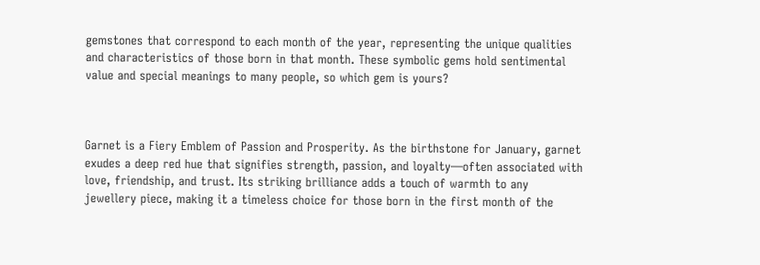gemstones that correspond to each month of the year, representing the unique qualities and characteristics of those born in that month. These symbolic gems hold sentimental value and special meanings to many people, so which gem is yours?



Garnet is a Fiery Emblem of Passion and Prosperity. As the birthstone for January, garnet exudes a deep red hue that signifies strength, passion, and loyalty—often associated with love, friendship, and trust. Its striking brilliance adds a touch of warmth to any jewellery piece, making it a timeless choice for those born in the first month of the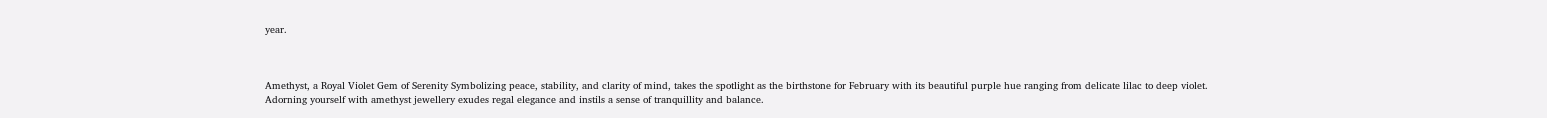year.



Amethyst, a Royal Violet Gem of Serenity Symbolizing peace, stability, and clarity of mind, takes the spotlight as the birthstone for February with its beautiful purple hue ranging from delicate lilac to deep violet. Adorning yourself with amethyst jewellery exudes regal elegance and instils a sense of tranquillity and balance.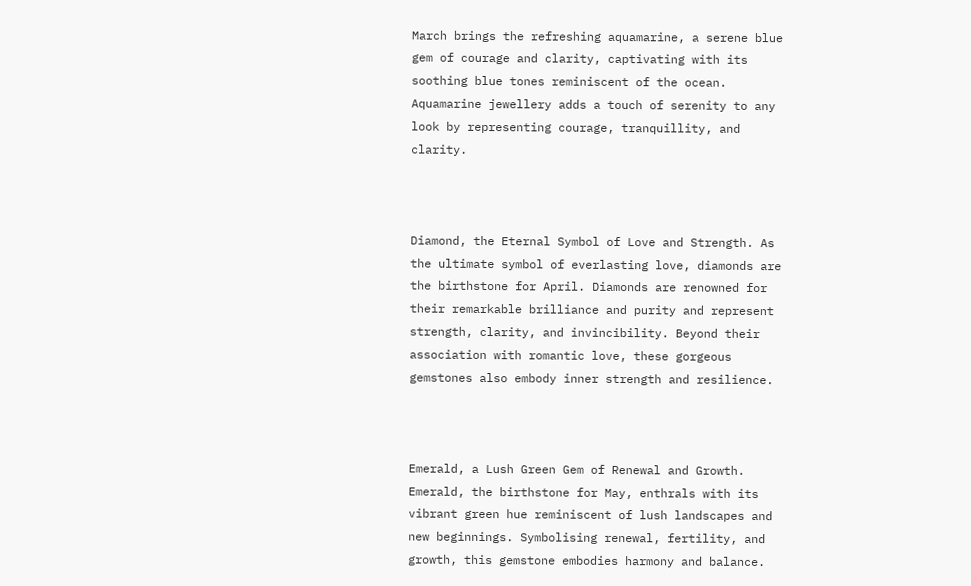March brings the refreshing aquamarine, a serene blue gem of courage and clarity, captivating with its soothing blue tones reminiscent of the ocean. Aquamarine jewellery adds a touch of serenity to any look by representing courage, tranquillity, and clarity.



Diamond, the Eternal Symbol of Love and Strength. As the ultimate symbol of everlasting love, diamonds are the birthstone for April. Diamonds are renowned for their remarkable brilliance and purity and represent strength, clarity, and invincibility. Beyond their association with romantic love, these gorgeous gemstones also embody inner strength and resilience.



Emerald, a Lush Green Gem of Renewal and Growth. Emerald, the birthstone for May, enthrals with its vibrant green hue reminiscent of lush landscapes and new beginnings. Symbolising renewal, fertility, and growth, this gemstone embodies harmony and balance.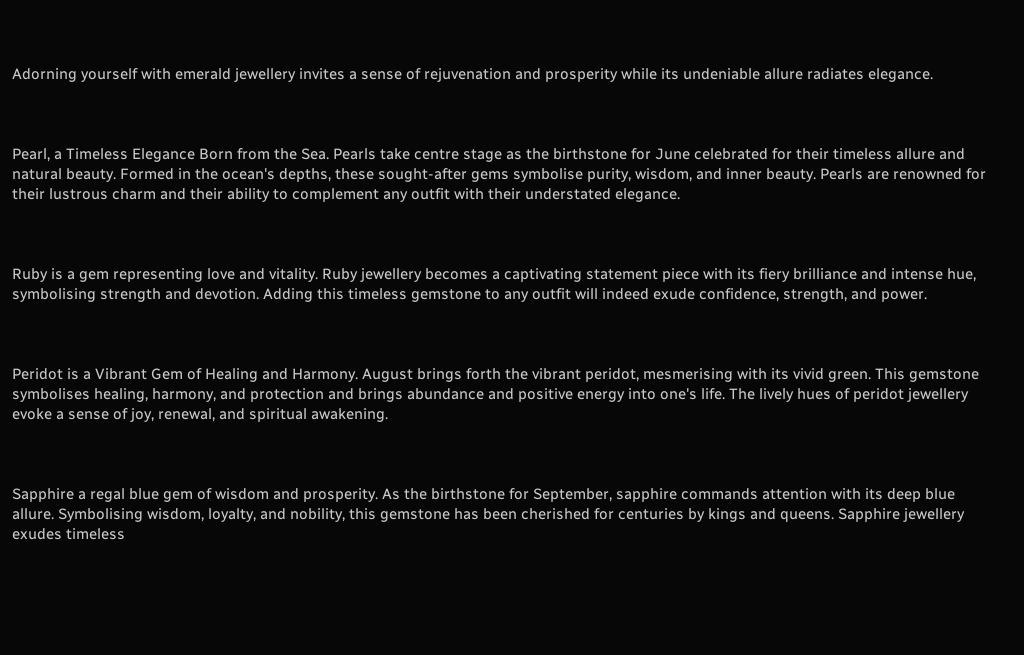Adorning yourself with emerald jewellery invites a sense of rejuvenation and prosperity while its undeniable allure radiates elegance.



Pearl, a Timeless Elegance Born from the Sea. Pearls take centre stage as the birthstone for June celebrated for their timeless allure and natural beauty. Formed in the ocean's depths, these sought-after gems symbolise purity, wisdom, and inner beauty. Pearls are renowned for their lustrous charm and their ability to complement any outfit with their understated elegance.



Ruby is a gem representing love and vitality. Ruby jewellery becomes a captivating statement piece with its fiery brilliance and intense hue, symbolising strength and devotion. Adding this timeless gemstone to any outfit will indeed exude confidence, strength, and power.



Peridot is a Vibrant Gem of Healing and Harmony. August brings forth the vibrant peridot, mesmerising with its vivid green. This gemstone symbolises healing, harmony, and protection and brings abundance and positive energy into one's life. The lively hues of peridot jewellery evoke a sense of joy, renewal, and spiritual awakening.



Sapphire a regal blue gem of wisdom and prosperity. As the birthstone for September, sapphire commands attention with its deep blue allure. Symbolising wisdom, loyalty, and nobility, this gemstone has been cherished for centuries by kings and queens. Sapphire jewellery exudes timeless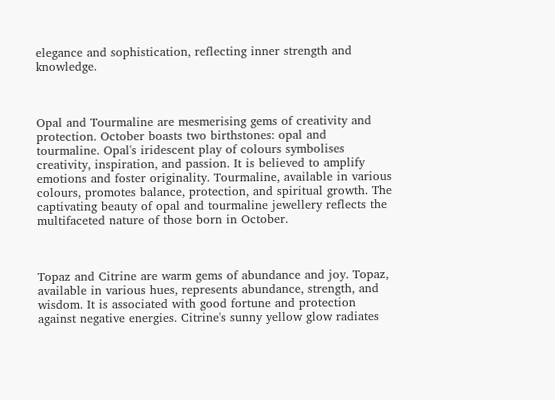elegance and sophistication, reflecting inner strength and knowledge.



Opal and Tourmaline are mesmerising gems of creativity and protection. October boasts two birthstones: opal and tourmaline. Opal's iridescent play of colours symbolises creativity, inspiration, and passion. It is believed to amplify emotions and foster originality. Tourmaline, available in various colours, promotes balance, protection, and spiritual growth. The captivating beauty of opal and tourmaline jewellery reflects the multifaceted nature of those born in October.



Topaz and Citrine are warm gems of abundance and joy. Topaz, available in various hues, represents abundance, strength, and wisdom. It is associated with good fortune and protection against negative energies. Citrine's sunny yellow glow radiates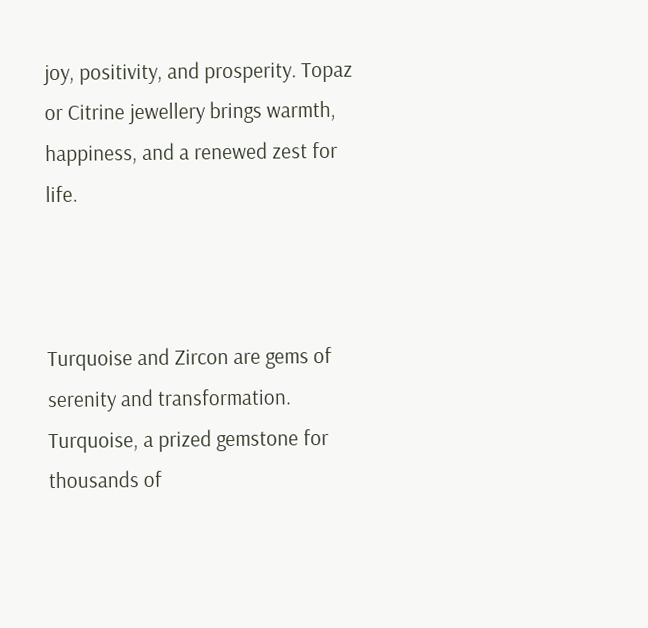joy, positivity, and prosperity. Topaz or Citrine jewellery brings warmth, happiness, and a renewed zest for life.



Turquoise and Zircon are gems of serenity and transformation. Turquoise, a prized gemstone for thousands of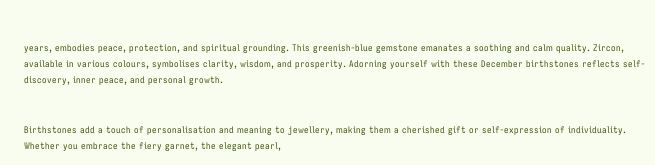years, embodies peace, protection, and spiritual grounding. This greenish-blue gemstone emanates a soothing and calm quality. Zircon, available in various colours, symbolises clarity, wisdom, and prosperity. Adorning yourself with these December birthstones reflects self-discovery, inner peace, and personal growth.


Birthstones add a touch of personalisation and meaning to jewellery, making them a cherished gift or self-expression of individuality. Whether you embrace the fiery garnet, the elegant pearl,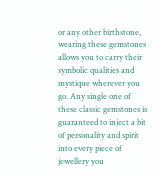or any other birthstone, wearing these gemstones allows you to carry their symbolic qualities and mystique wherever you go. Any single one of these classic gemstones is guaranteed to inject a bit of personality and spirit into every piece of jewellery you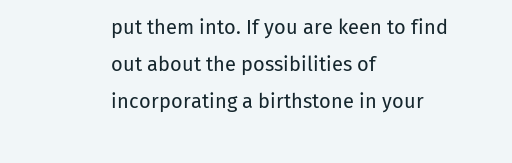put them into. If you are keen to find out about the possibilities of incorporating a birthstone in your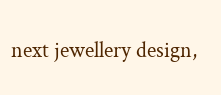next jewellery design,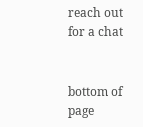reach out for a chat


bottom of page